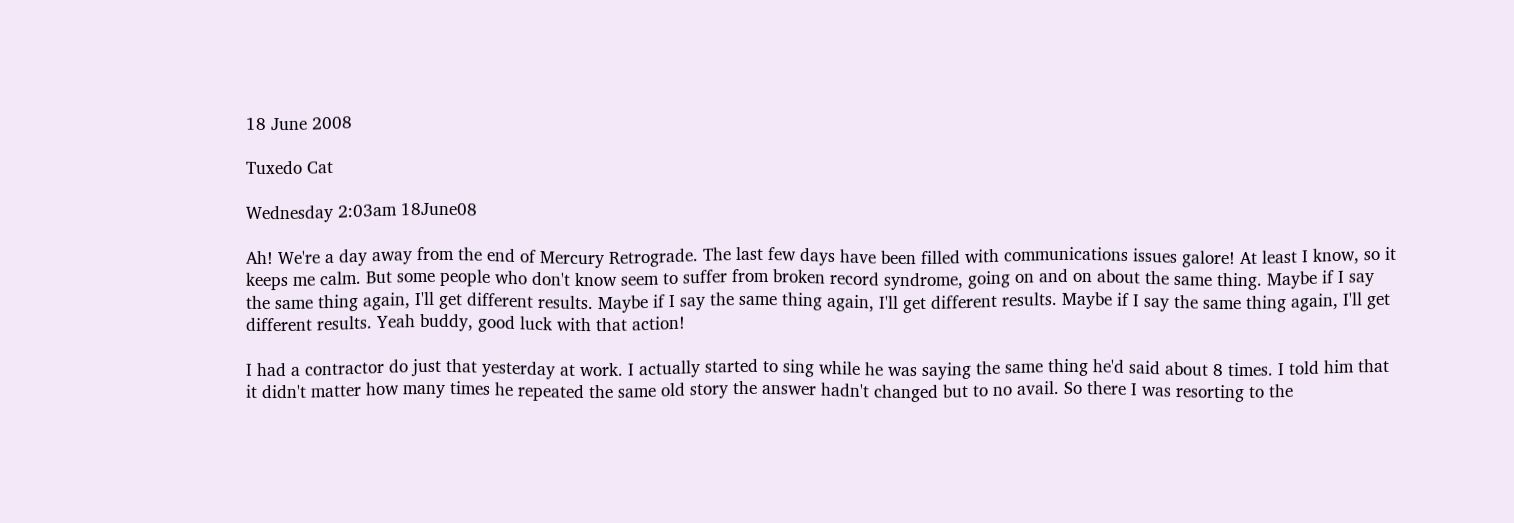18 June 2008

Tuxedo Cat

Wednesday 2:03am 18June08

Ah! We're a day away from the end of Mercury Retrograde. The last few days have been filled with communications issues galore! At least I know, so it keeps me calm. But some people who don't know seem to suffer from broken record syndrome, going on and on about the same thing. Maybe if I say the same thing again, I'll get different results. Maybe if I say the same thing again, I'll get different results. Maybe if I say the same thing again, I'll get different results. Yeah buddy, good luck with that action!

I had a contractor do just that yesterday at work. I actually started to sing while he was saying the same thing he'd said about 8 times. I told him that it didn't matter how many times he repeated the same old story the answer hadn't changed but to no avail. So there I was resorting to the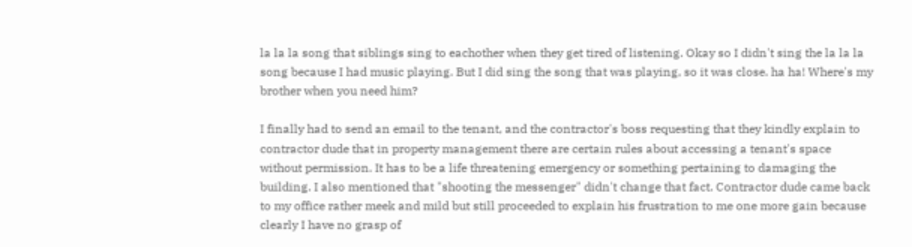la la la song that siblings sing to eachother when they get tired of listening. Okay so I didn't sing the la la la song because I had music playing. But I did sing the song that was playing, so it was close. ha ha! Where's my brother when you need him?

I finally had to send an email to the tenant, and the contractor's boss requesting that they kindly explain to contractor dude that in property management there are certain rules about accessing a tenant's space without permission. It has to be a life threatening emergency or something pertaining to damaging the building. I also mentioned that "shooting the messenger" didn't change that fact. Contractor dude came back to my office rather meek and mild but still proceeded to explain his frustration to me one more gain because clearly I have no grasp of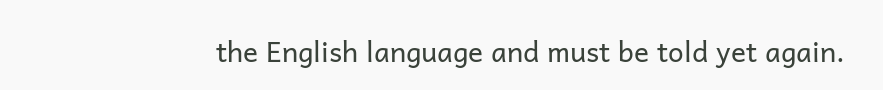the English language and must be told yet again.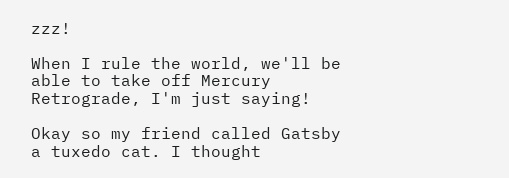zzz!

When I rule the world, we'll be able to take off Mercury Retrograde, I'm just saying!

Okay so my friend called Gatsby a tuxedo cat. I thought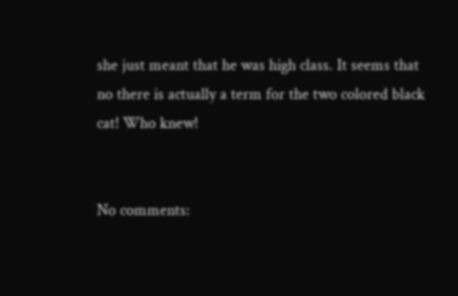she just meant that he was high class. It seems that no there is actually a term for the two colored black cat! Who knew!


No comments: